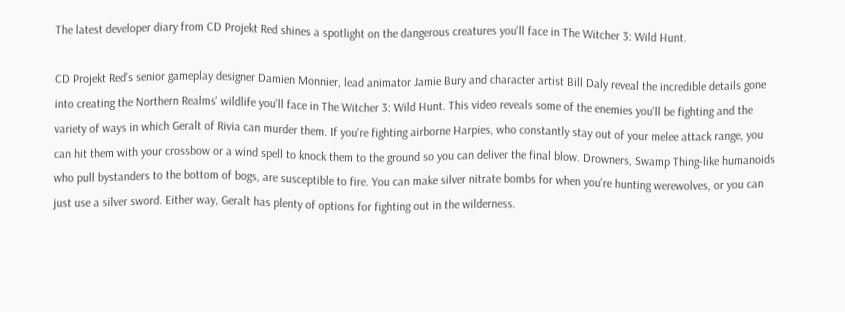The latest developer diary from CD Projekt Red shines a spotlight on the dangerous creatures you'll face in The Witcher 3: Wild Hunt.

CD Projekt Red's senior gameplay designer Damien Monnier, lead animator Jamie Bury and character artist Bill Daly reveal the incredible details gone into creating the Northern Realms' wildlife you'll face in The Witcher 3: Wild Hunt. This video reveals some of the enemies you'll be fighting and the variety of ways in which Geralt of Rivia can murder them. If you're fighting airborne Harpies, who constantly stay out of your melee attack range, you can hit them with your crossbow or a wind spell to knock them to the ground so you can deliver the final blow. Drowners, Swamp Thing-like humanoids who pull bystanders to the bottom of bogs, are susceptible to fire. You can make silver nitrate bombs for when you're hunting werewolves, or you can just use a silver sword. Either way, Geralt has plenty of options for fighting out in the wilderness.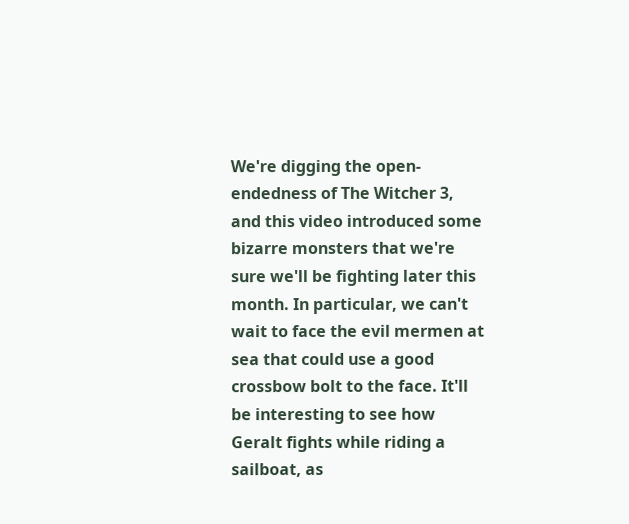We're digging the open-endedness of The Witcher 3, and this video introduced some bizarre monsters that we're sure we'll be fighting later this month. In particular, we can't wait to face the evil mermen at sea that could use a good crossbow bolt to the face. It'll be interesting to see how Geralt fights while riding a sailboat, as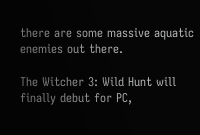there are some massive aquatic enemies out there.

The Witcher 3: Wild Hunt will finally debut for PC,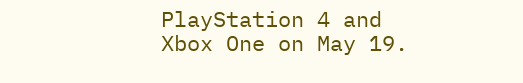PlayStation 4 and Xbox One on May 19.